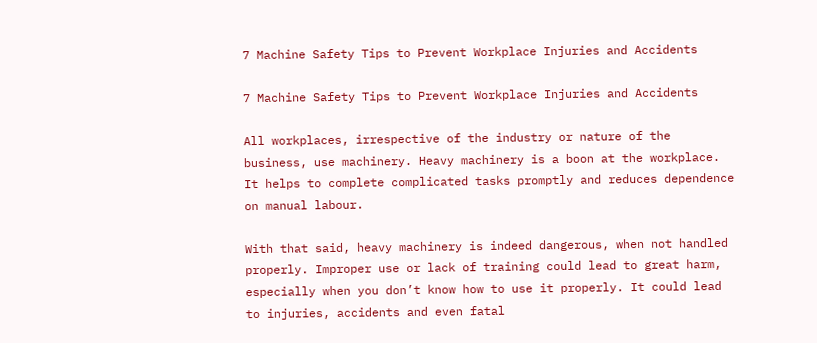7 Machine Safety Tips to Prevent Workplace Injuries and Accidents

7 Machine Safety Tips to Prevent Workplace Injuries and Accidents

All workplaces, irrespective of the industry or nature of the business, use machinery. Heavy machinery is a boon at the workplace. It helps to complete complicated tasks promptly and reduces dependence on manual labour.

With that said, heavy machinery is indeed dangerous, when not handled properly. Improper use or lack of training could lead to great harm, especially when you don’t know how to use it properly. It could lead to injuries, accidents and even fatal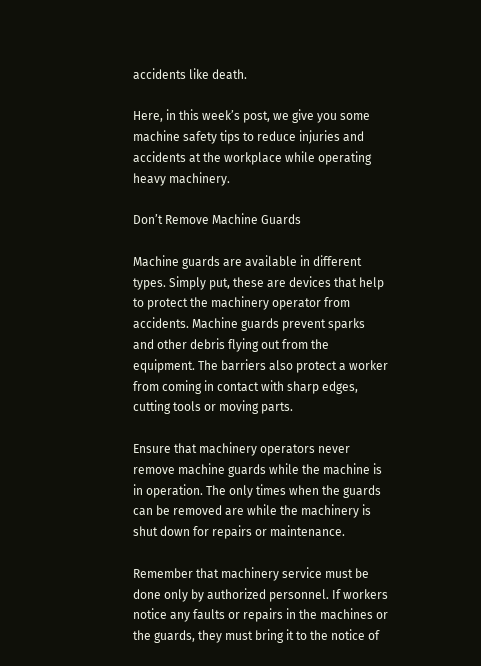accidents like death.

Here, in this week’s post, we give you some machine safety tips to reduce injuries and accidents at the workplace while operating heavy machinery.

Don’t Remove Machine Guards

Machine guards are available in different types. Simply put, these are devices that help to protect the machinery operator from accidents. Machine guards prevent sparks and other debris flying out from the equipment. The barriers also protect a worker from coming in contact with sharp edges, cutting tools or moving parts.

Ensure that machinery operators never remove machine guards while the machine is in operation. The only times when the guards can be removed are while the machinery is shut down for repairs or maintenance.

Remember that machinery service must be done only by authorized personnel. If workers notice any faults or repairs in the machines or the guards, they must bring it to the notice of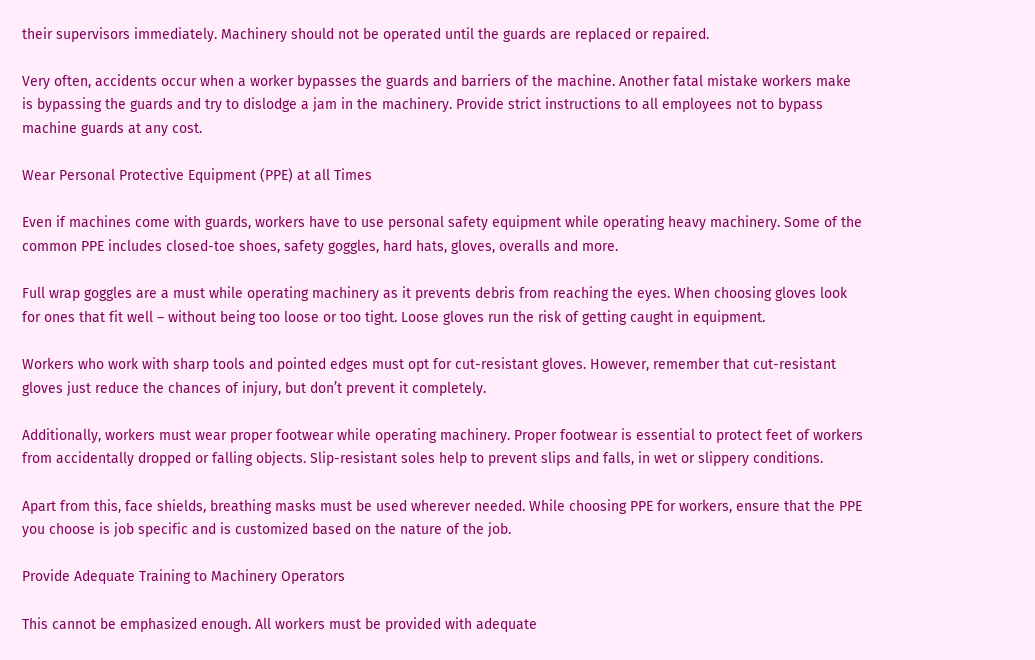their supervisors immediately. Machinery should not be operated until the guards are replaced or repaired.

Very often, accidents occur when a worker bypasses the guards and barriers of the machine. Another fatal mistake workers make is bypassing the guards and try to dislodge a jam in the machinery. Provide strict instructions to all employees not to bypass machine guards at any cost.

Wear Personal Protective Equipment (PPE) at all Times

Even if machines come with guards, workers have to use personal safety equipment while operating heavy machinery. Some of the common PPE includes closed-toe shoes, safety goggles, hard hats, gloves, overalls and more.

Full wrap goggles are a must while operating machinery as it prevents debris from reaching the eyes. When choosing gloves look for ones that fit well – without being too loose or too tight. Loose gloves run the risk of getting caught in equipment.

Workers who work with sharp tools and pointed edges must opt for cut-resistant gloves. However, remember that cut-resistant gloves just reduce the chances of injury, but don’t prevent it completely.

Additionally, workers must wear proper footwear while operating machinery. Proper footwear is essential to protect feet of workers from accidentally dropped or falling objects. Slip-resistant soles help to prevent slips and falls, in wet or slippery conditions.

Apart from this, face shields, breathing masks must be used wherever needed. While choosing PPE for workers, ensure that the PPE you choose is job specific and is customized based on the nature of the job.

Provide Adequate Training to Machinery Operators

This cannot be emphasized enough. All workers must be provided with adequate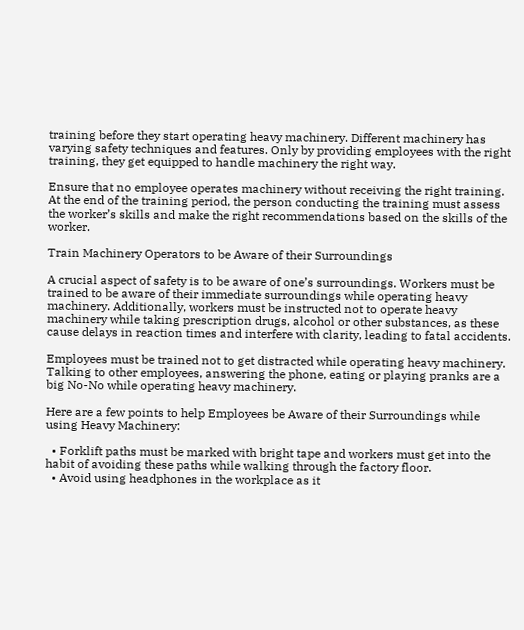training before they start operating heavy machinery. Different machinery has varying safety techniques and features. Only by providing employees with the right training, they get equipped to handle machinery the right way.

Ensure that no employee operates machinery without receiving the right training. At the end of the training period, the person conducting the training must assess the worker’s skills and make the right recommendations based on the skills of the worker.

Train Machinery Operators to be Aware of their Surroundings

A crucial aspect of safety is to be aware of one’s surroundings. Workers must be trained to be aware of their immediate surroundings while operating heavy machinery. Additionally, workers must be instructed not to operate heavy machinery while taking prescription drugs, alcohol or other substances, as these cause delays in reaction times and interfere with clarity, leading to fatal accidents.

Employees must be trained not to get distracted while operating heavy machinery. Talking to other employees, answering the phone, eating or playing pranks are a big No-No while operating heavy machinery.

Here are a few points to help Employees be Aware of their Surroundings while using Heavy Machinery:

  • Forklift paths must be marked with bright tape and workers must get into the habit of avoiding these paths while walking through the factory floor.
  • Avoid using headphones in the workplace as it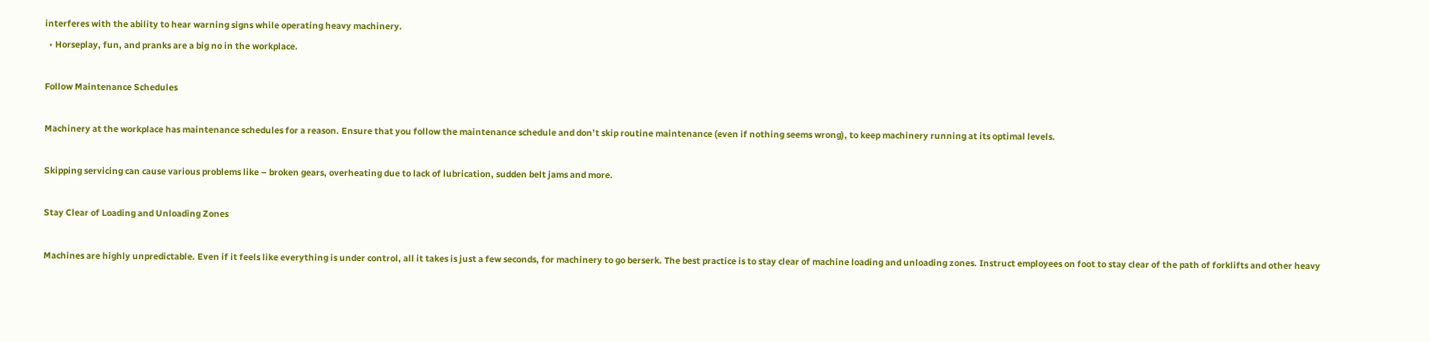interferes with the ability to hear warning signs while operating heavy machinery.
  • Horseplay, fun, and pranks are a big no in the workplace.

Follow Maintenance Schedules

Machinery at the workplace has maintenance schedules for a reason. Ensure that you follow the maintenance schedule and don’t skip routine maintenance (even if nothing seems wrong), to keep machinery running at its optimal levels.

Skipping servicing can cause various problems like – broken gears, overheating due to lack of lubrication, sudden belt jams and more.

Stay Clear of Loading and Unloading Zones

Machines are highly unpredictable. Even if it feels like everything is under control, all it takes is just a few seconds, for machinery to go berserk. The best practice is to stay clear of machine loading and unloading zones. Instruct employees on foot to stay clear of the path of forklifts and other heavy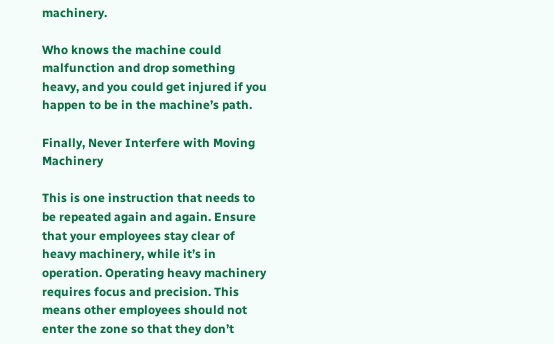machinery.

Who knows the machine could malfunction and drop something heavy, and you could get injured if you happen to be in the machine’s path.

Finally, Never Interfere with Moving Machinery

This is one instruction that needs to be repeated again and again. Ensure that your employees stay clear of heavy machinery, while it’s in operation. Operating heavy machinery requires focus and precision. This means other employees should not enter the zone so that they don’t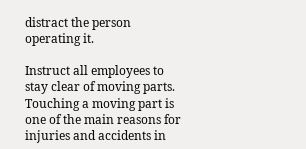distract the person operating it.

Instruct all employees to stay clear of moving parts. Touching a moving part is one of the main reasons for injuries and accidents in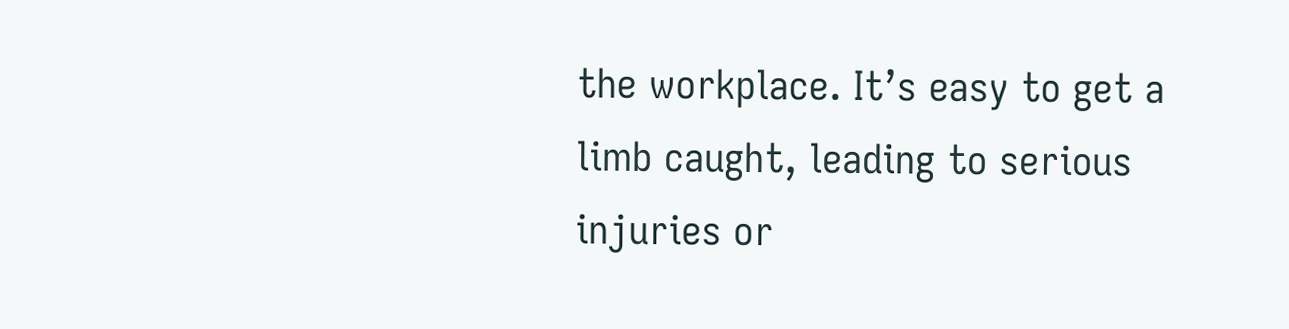the workplace. It’s easy to get a limb caught, leading to serious injuries or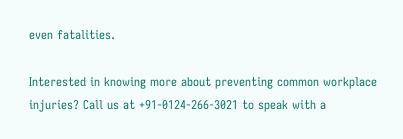even fatalities.

Interested in knowing more about preventing common workplace injuries? Call us at +91-0124-266-3021 to speak with a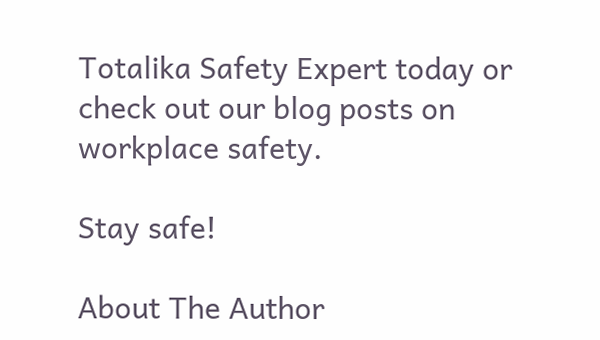Totalika Safety Expert today or check out our blog posts on workplace safety.

Stay safe!

About The Author